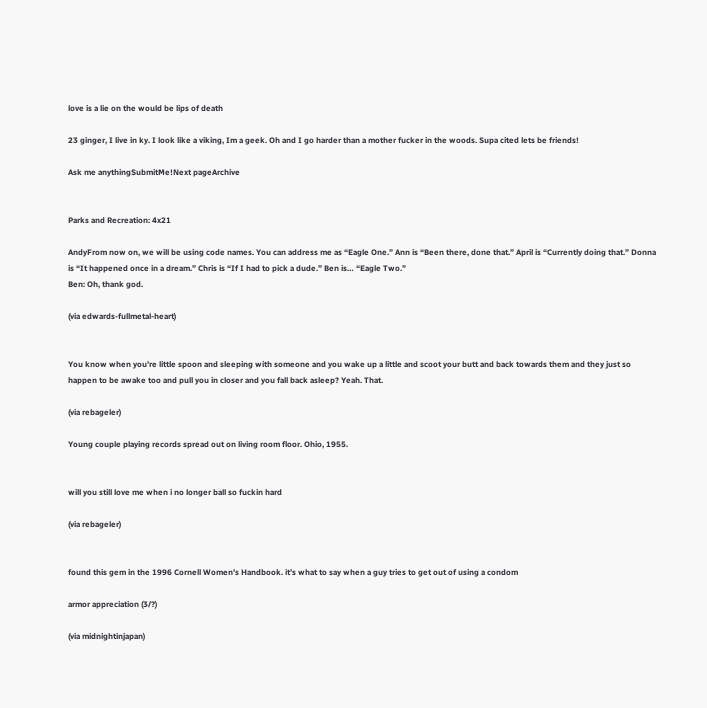love is a lie on the would be lips of death

23 ginger, I live in ky. I look like a viking, Im a geek. Oh and I go harder than a mother fucker in the woods. Supa cited lets be friends!

Ask me anythingSubmitMe!Next pageArchive


Parks and Recreation: 4x21

AndyFrom now on, we will be using code names. You can address me as “Eagle One.” Ann is “Been there, done that.” April is “Currently doing that.” Donna is “It happened once in a dream.” Chris is “If I had to pick a dude.” Ben is… “Eagle Two.”
Ben: Oh, thank god.

(via edwards-fullmetal-heart)


You know when you’re little spoon and sleeping with someone and you wake up a little and scoot your butt and back towards them and they just so happen to be awake too and pull you in closer and you fall back asleep? Yeah. That.

(via rebageler)

Young couple playing records spread out on living room floor. Ohio, 1955.


will you still love me when i no longer ball so fuckin hard

(via rebageler)


found this gem in the 1996 Cornell Women’s Handbook. it’s what to say when a guy tries to get out of using a condom

armor appreciation (3/?)

(via midnightinjapan)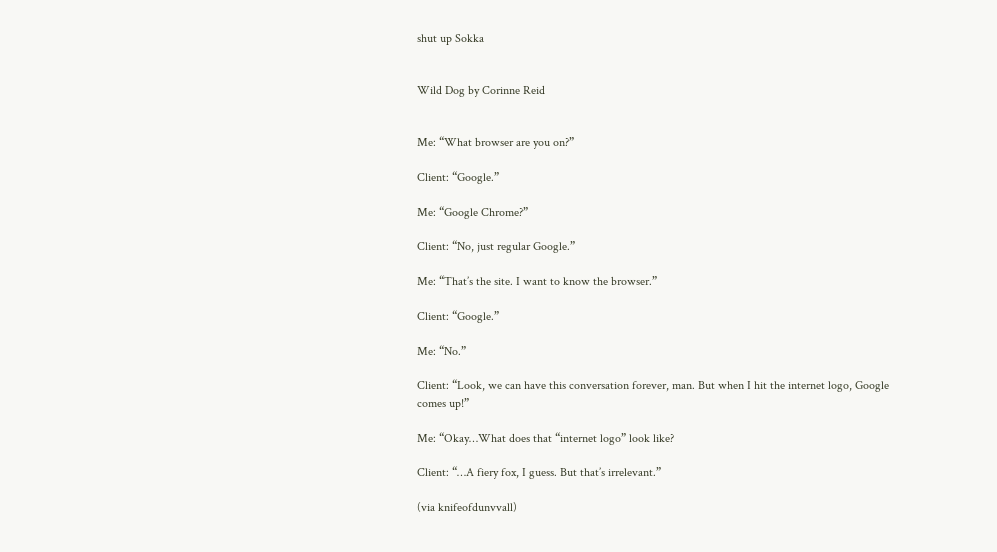shut up Sokka


Wild Dog by Corinne Reid


Me: “What browser are you on?”

Client: “Google.”

Me: “Google Chrome?”

Client: “No, just regular Google.”

Me: “That’s the site. I want to know the browser.”

Client: “Google.”

Me: “No.”

Client: “Look, we can have this conversation forever, man. But when I hit the internet logo, Google comes up!”

Me: “Okay…What does that “internet logo” look like?

Client: “…A fiery fox, I guess. But that’s irrelevant.”

(via knifeofdunvvall)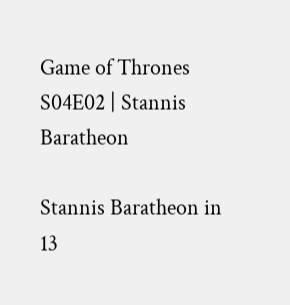Game of Thrones S04E02 | Stannis Baratheon

Stannis Baratheon in 13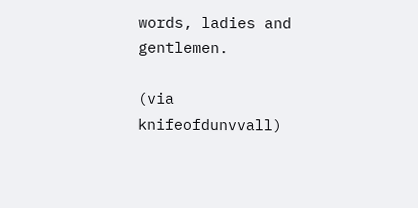words, ladies and gentlemen.

(via knifeofdunvvall)